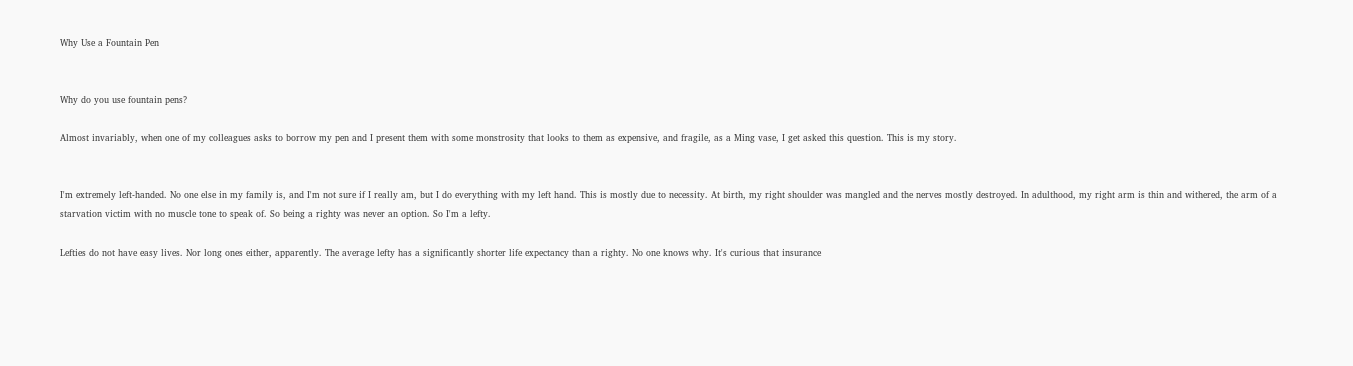Why Use a Fountain Pen


Why do you use fountain pens?

Almost invariably, when one of my colleagues asks to borrow my pen and I present them with some monstrosity that looks to them as expensive, and fragile, as a Ming vase, I get asked this question. This is my story.


I'm extremely left-handed. No one else in my family is, and I'm not sure if I really am, but I do everything with my left hand. This is mostly due to necessity. At birth, my right shoulder was mangled and the nerves mostly destroyed. In adulthood, my right arm is thin and withered, the arm of a starvation victim with no muscle tone to speak of. So being a righty was never an option. So I'm a lefty.

Lefties do not have easy lives. Nor long ones either, apparently. The average lefty has a significantly shorter life expectancy than a righty. No one knows why. It's curious that insurance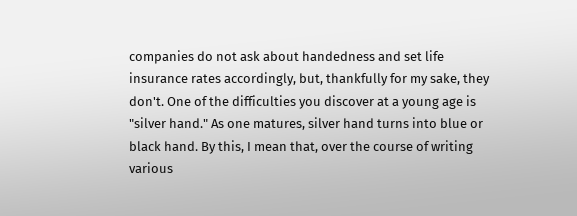companies do not ask about handedness and set life insurance rates accordingly, but, thankfully for my sake, they don't. One of the difficulties you discover at a young age is "silver hand." As one matures, silver hand turns into blue or black hand. By this, I mean that, over the course of writing various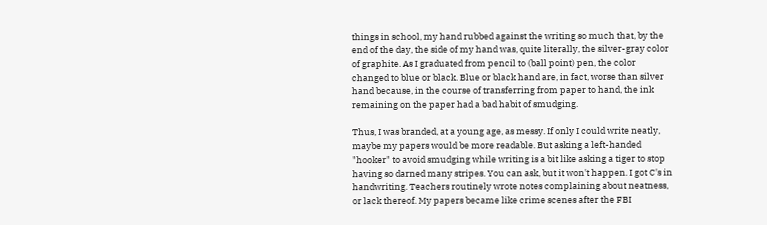things in school, my hand rubbed against the writing so much that, by the end of the day, the side of my hand was, quite literally, the silver-gray color of graphite. As I graduated from pencil to (ball point) pen, the color changed to blue or black. Blue or black hand are, in fact, worse than silver hand because, in the course of transferring from paper to hand, the ink remaining on the paper had a bad habit of smudging.

Thus, I was branded, at a young age, as messy. If only I could write neatly, maybe my papers would be more readable. But asking a left-handed "hooker" to avoid smudging while writing is a bit like asking a tiger to stop having so darned many stripes. You can ask, but it won't happen. I got C's in handwriting. Teachers routinely wrote notes complaining about neatness, or lack thereof. My papers became like crime scenes after the FBI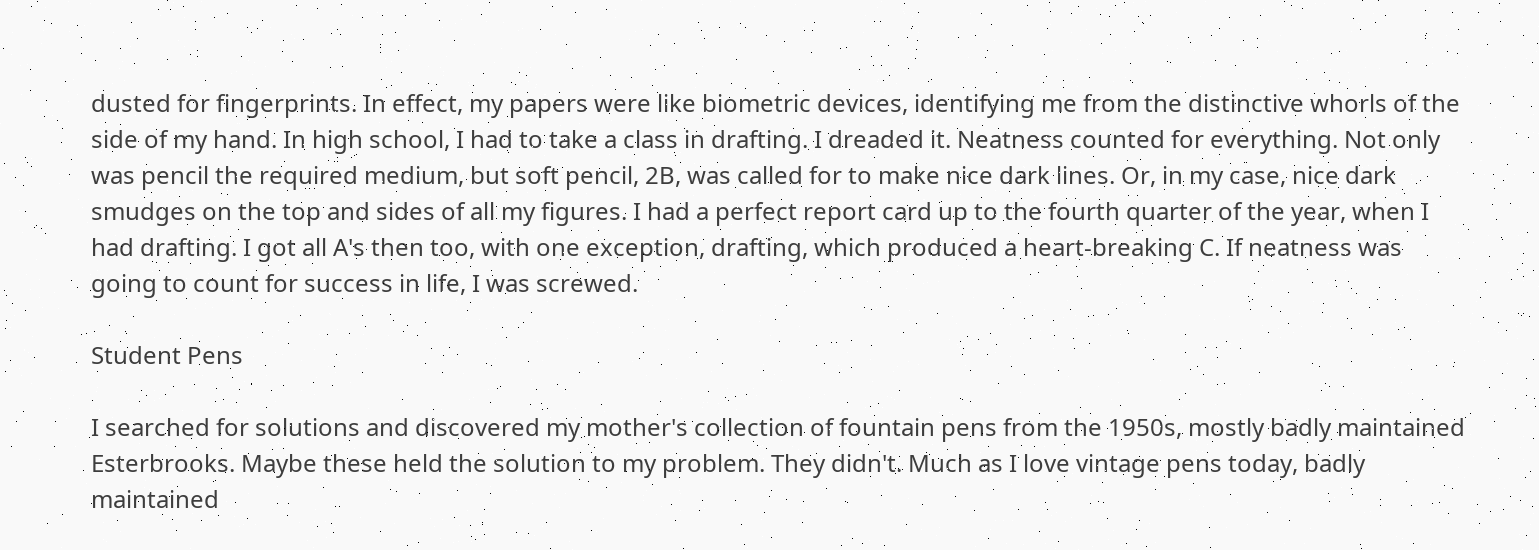dusted for fingerprints. In effect, my papers were like biometric devices, identifying me from the distinctive whorls of the side of my hand. In high school, I had to take a class in drafting. I dreaded it. Neatness counted for everything. Not only was pencil the required medium, but soft pencil, 2B, was called for to make nice dark lines. Or, in my case, nice dark smudges on the top and sides of all my figures. I had a perfect report card up to the fourth quarter of the year, when I had drafting. I got all A's then too, with one exception, drafting, which produced a heart-breaking C. If neatness was going to count for success in life, I was screwed.

Student Pens

I searched for solutions and discovered my mother's collection of fountain pens from the 1950s, mostly badly maintained Esterbrooks. Maybe these held the solution to my problem. They didn't. Much as I love vintage pens today, badly maintained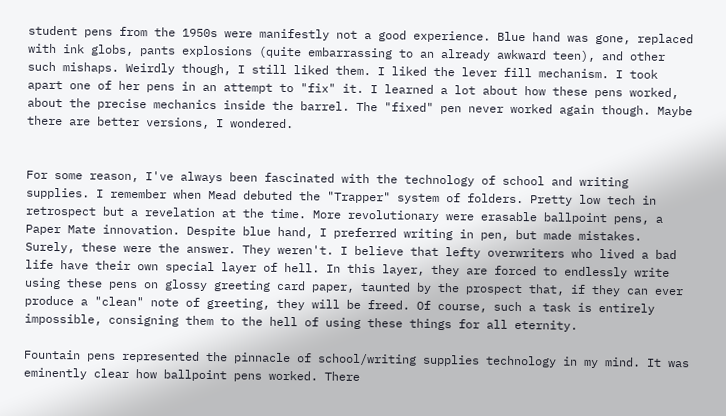student pens from the 1950s were manifestly not a good experience. Blue hand was gone, replaced with ink globs, pants explosions (quite embarrassing to an already awkward teen), and other such mishaps. Weirdly though, I still liked them. I liked the lever fill mechanism. I took apart one of her pens in an attempt to "fix" it. I learned a lot about how these pens worked, about the precise mechanics inside the barrel. The "fixed" pen never worked again though. Maybe there are better versions, I wondered.


For some reason, I've always been fascinated with the technology of school and writing supplies. I remember when Mead debuted the "Trapper" system of folders. Pretty low tech in retrospect but a revelation at the time. More revolutionary were erasable ballpoint pens, a Paper Mate innovation. Despite blue hand, I preferred writing in pen, but made mistakes. Surely, these were the answer. They weren't. I believe that lefty overwriters who lived a bad life have their own special layer of hell. In this layer, they are forced to endlessly write using these pens on glossy greeting card paper, taunted by the prospect that, if they can ever produce a "clean" note of greeting, they will be freed. Of course, such a task is entirely impossible, consigning them to the hell of using these things for all eternity.

Fountain pens represented the pinnacle of school/writing supplies technology in my mind. It was eminently clear how ballpoint pens worked. There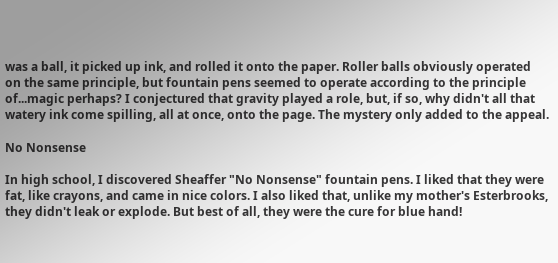was a ball, it picked up ink, and rolled it onto the paper. Roller balls obviously operated on the same principle, but fountain pens seemed to operate according to the principle of...magic perhaps? I conjectured that gravity played a role, but, if so, why didn't all that watery ink come spilling, all at once, onto the page. The mystery only added to the appeal.

No Nonsense

In high school, I discovered Sheaffer "No Nonsense" fountain pens. I liked that they were fat, like crayons, and came in nice colors. I also liked that, unlike my mother's Esterbrooks, they didn't leak or explode. But best of all, they were the cure for blue hand!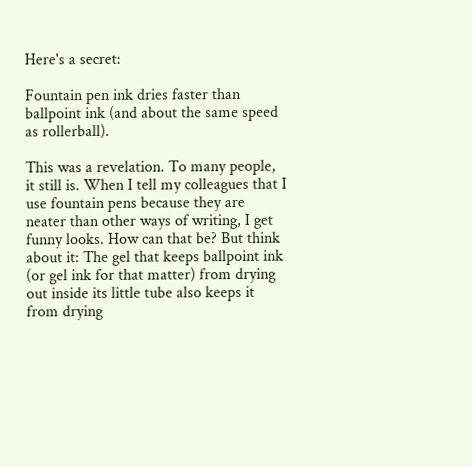Here's a secret:

Fountain pen ink dries faster than ballpoint ink (and about the same speed as rollerball).

This was a revelation. To many people, it still is. When I tell my colleagues that I use fountain pens because they are neater than other ways of writing, I get funny looks. How can that be? But think about it: The gel that keeps ballpoint ink (or gel ink for that matter) from drying out inside its little tube also keeps it from drying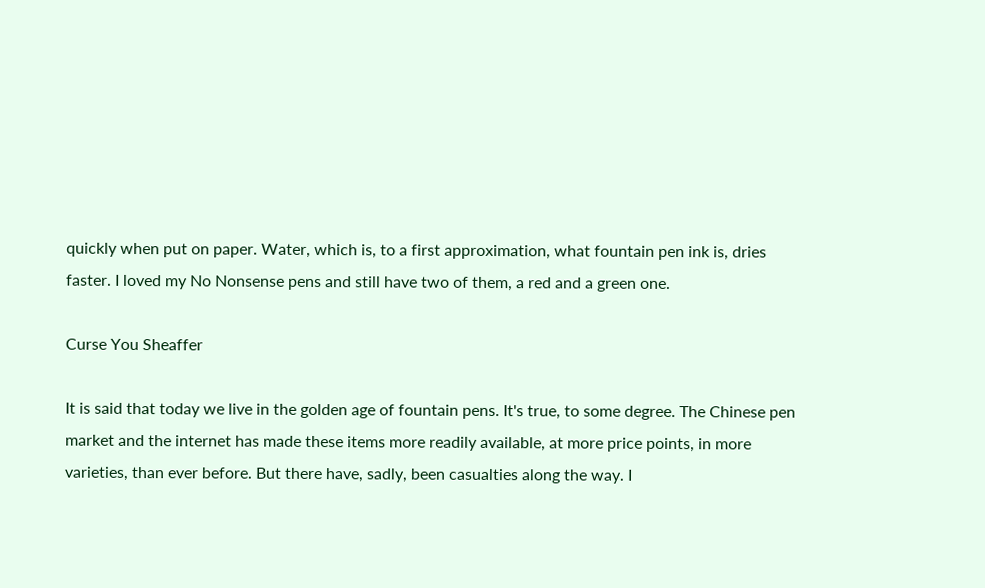quickly when put on paper. Water, which is, to a first approximation, what fountain pen ink is, dries faster. I loved my No Nonsense pens and still have two of them, a red and a green one.

Curse You Sheaffer

It is said that today we live in the golden age of fountain pens. It's true, to some degree. The Chinese pen market and the internet has made these items more readily available, at more price points, in more varieties, than ever before. But there have, sadly, been casualties along the way. I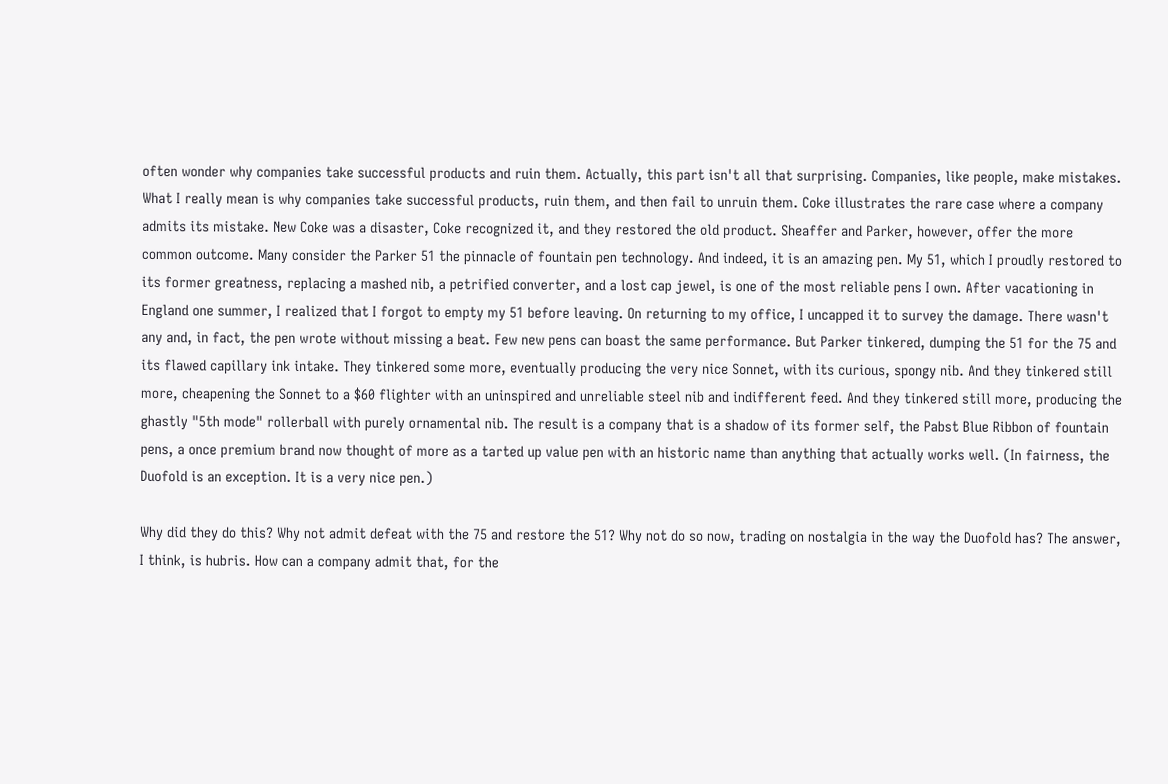often wonder why companies take successful products and ruin them. Actually, this part isn't all that surprising. Companies, like people, make mistakes. What I really mean is why companies take successful products, ruin them, and then fail to unruin them. Coke illustrates the rare case where a company admits its mistake. New Coke was a disaster, Coke recognized it, and they restored the old product. Sheaffer and Parker, however, offer the more common outcome. Many consider the Parker 51 the pinnacle of fountain pen technology. And indeed, it is an amazing pen. My 51, which I proudly restored to its former greatness, replacing a mashed nib, a petrified converter, and a lost cap jewel, is one of the most reliable pens I own. After vacationing in England one summer, I realized that I forgot to empty my 51 before leaving. On returning to my office, I uncapped it to survey the damage. There wasn't any and, in fact, the pen wrote without missing a beat. Few new pens can boast the same performance. But Parker tinkered, dumping the 51 for the 75 and its flawed capillary ink intake. They tinkered some more, eventually producing the very nice Sonnet, with its curious, spongy nib. And they tinkered still more, cheapening the Sonnet to a $60 flighter with an uninspired and unreliable steel nib and indifferent feed. And they tinkered still more, producing the ghastly "5th mode" rollerball with purely ornamental nib. The result is a company that is a shadow of its former self, the Pabst Blue Ribbon of fountain pens, a once premium brand now thought of more as a tarted up value pen with an historic name than anything that actually works well. (In fairness, the Duofold is an exception. It is a very nice pen.)

Why did they do this? Why not admit defeat with the 75 and restore the 51? Why not do so now, trading on nostalgia in the way the Duofold has? The answer, I think, is hubris. How can a company admit that, for the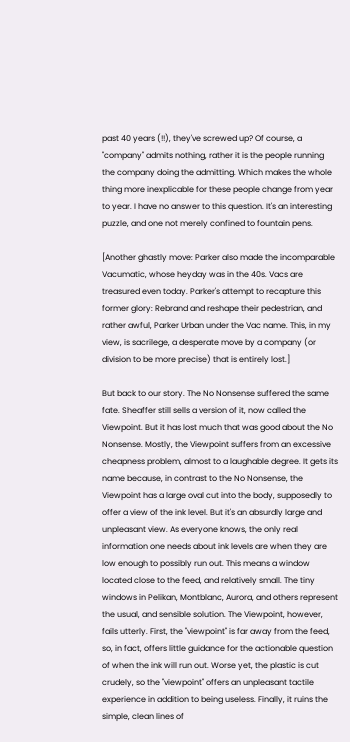past 40 years (!!), they've screwed up? Of course, a "company" admits nothing, rather it is the people running the company doing the admitting. Which makes the whole thing more inexplicable for these people change from year to year. I have no answer to this question. It's an interesting puzzle, and one not merely confined to fountain pens.

[Another ghastly move: Parker also made the incomparable Vacumatic, whose heyday was in the 40s. Vacs are treasured even today. Parker's attempt to recapture this former glory: Rebrand and reshape their pedestrian, and rather awful, Parker Urban under the Vac name. This, in my view, is sacrilege, a desperate move by a company (or division to be more precise) that is entirely lost.]

But back to our story. The No Nonsense suffered the same fate. Sheaffer still sells a version of it, now called the Viewpoint. But it has lost much that was good about the No Nonsense. Mostly, the Viewpoint suffers from an excessive cheapness problem, almost to a laughable degree. It gets its name because, in contrast to the No Nonsense, the Viewpoint has a large oval cut into the body, supposedly to offer a view of the ink level. But it's an absurdly large and unpleasant view. As everyone knows, the only real information one needs about ink levels are when they are low enough to possibly run out. This means a window located close to the feed, and relatively small. The tiny windows in Pelikan, Montblanc, Aurora, and others represent the usual, and sensible solution. The Viewpoint, however, fails utterly. First, the "viewpoint" is far away from the feed, so, in fact, offers little guidance for the actionable question of when the ink will run out. Worse yet, the plastic is cut crudely, so the "viewpoint" offers an unpleasant tactile experience in addition to being useless. Finally, it ruins the simple, clean lines of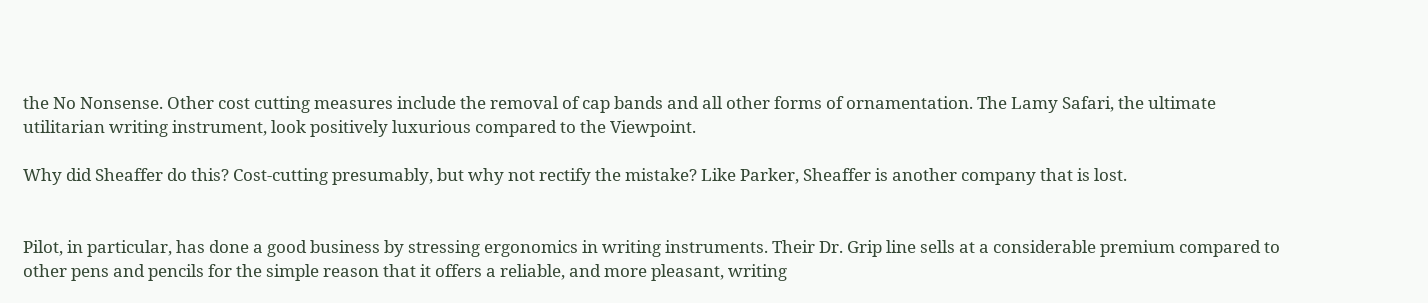the No Nonsense. Other cost cutting measures include the removal of cap bands and all other forms of ornamentation. The Lamy Safari, the ultimate utilitarian writing instrument, look positively luxurious compared to the Viewpoint.

Why did Sheaffer do this? Cost-cutting presumably, but why not rectify the mistake? Like Parker, Sheaffer is another company that is lost.


Pilot, in particular, has done a good business by stressing ergonomics in writing instruments. Their Dr. Grip line sells at a considerable premium compared to other pens and pencils for the simple reason that it offers a reliable, and more pleasant, writing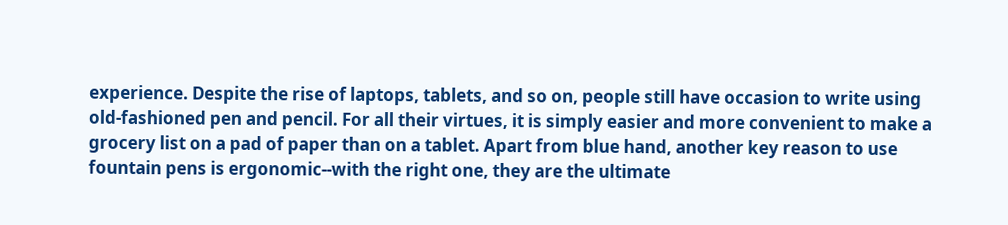experience. Despite the rise of laptops, tablets, and so on, people still have occasion to write using old-fashioned pen and pencil. For all their virtues, it is simply easier and more convenient to make a grocery list on a pad of paper than on a tablet. Apart from blue hand, another key reason to use fountain pens is ergonomic--with the right one, they are the ultimate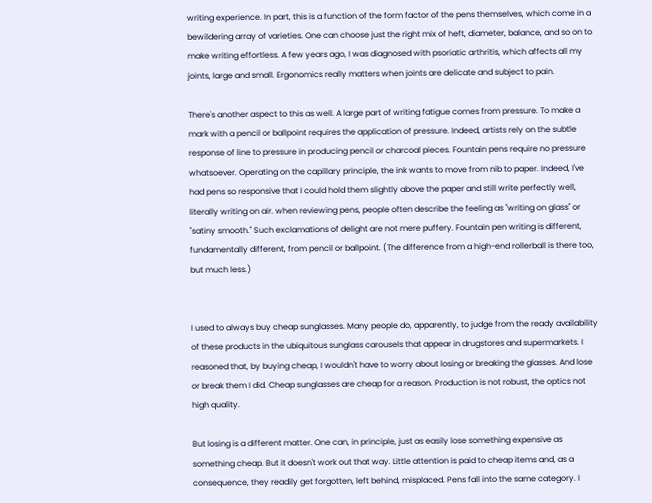writing experience. In part, this is a function of the form factor of the pens themselves, which come in a bewildering array of varieties. One can choose just the right mix of heft, diameter, balance, and so on to make writing effortless. A few years ago, I was diagnosed with psoriatic arthritis, which affects all my joints, large and small. Ergonomics really matters when joints are delicate and subject to pain.

There's another aspect to this as well. A large part of writing fatigue comes from pressure. To make a mark with a pencil or ballpoint requires the application of pressure. Indeed, artists rely on the subtle response of line to pressure in producing pencil or charcoal pieces. Fountain pens require no pressure whatsoever. Operating on the capillary principle, the ink wants to move from nib to paper. Indeed, I've had pens so responsive that I could hold them slightly above the paper and still write perfectly well, literally writing on air. when reviewing pens, people often describe the feeling as "writing on glass" or "satiny smooth." Such exclamations of delight are not mere puffery. Fountain pen writing is different, fundamentally different, from pencil or ballpoint. (The difference from a high-end rollerball is there too, but much less.)


I used to always buy cheap sunglasses. Many people do, apparently, to judge from the ready availability of these products in the ubiquitous sunglass carousels that appear in drugstores and supermarkets. I reasoned that, by buying cheap, I wouldn't have to worry about losing or breaking the glasses. And lose or break them I did. Cheap sunglasses are cheap for a reason. Production is not robust, the optics not high quality.

But losing is a different matter. One can, in principle, just as easily lose something expensive as something cheap. But it doesn't work out that way. Little attention is paid to cheap items and, as a consequence, they readily get forgotten, left behind, misplaced. Pens fall into the same category. I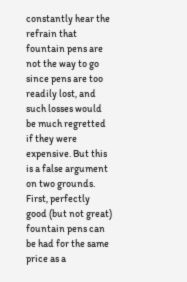constantly hear the refrain that fountain pens are not the way to go since pens are too readily lost, and such losses would be much regretted if they were expensive. But this is a false argument on two grounds. First, perfectly good (but not great) fountain pens can be had for the same price as a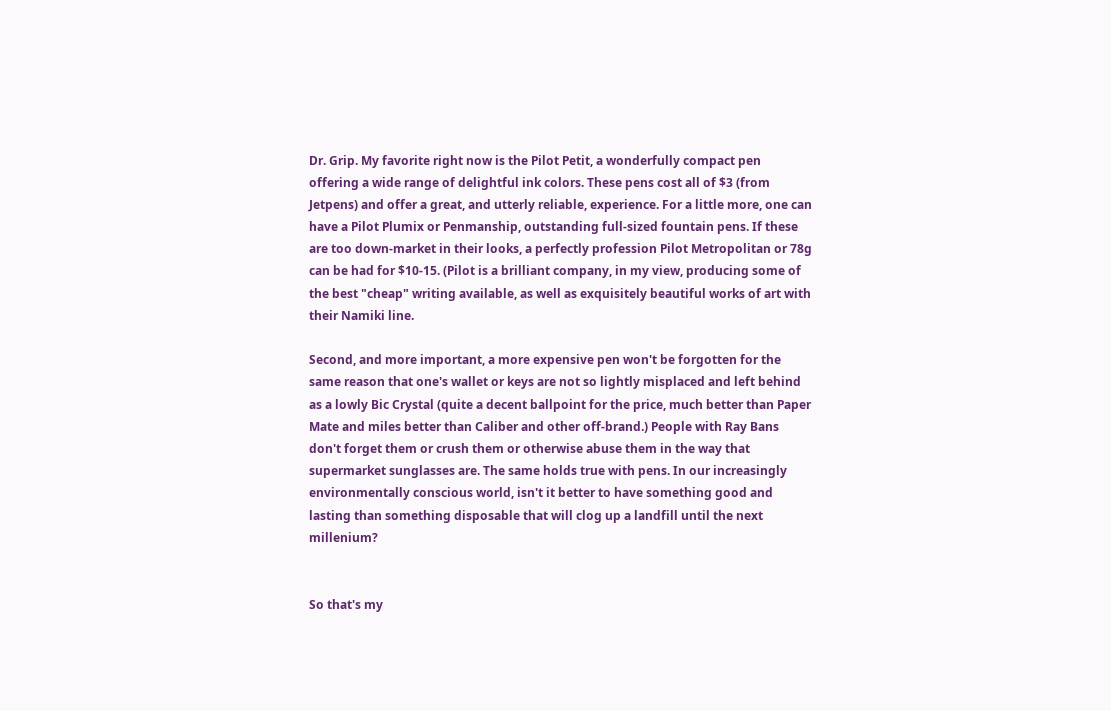Dr. Grip. My favorite right now is the Pilot Petit, a wonderfully compact pen offering a wide range of delightful ink colors. These pens cost all of $3 (from Jetpens) and offer a great, and utterly reliable, experience. For a little more, one can have a Pilot Plumix or Penmanship, outstanding full-sized fountain pens. If these are too down-market in their looks, a perfectly profession Pilot Metropolitan or 78g can be had for $10-15. (Pilot is a brilliant company, in my view, producing some of the best "cheap" writing available, as well as exquisitely beautiful works of art with their Namiki line.

Second, and more important, a more expensive pen won't be forgotten for the same reason that one's wallet or keys are not so lightly misplaced and left behind as a lowly Bic Crystal (quite a decent ballpoint for the price, much better than Paper Mate and miles better than Caliber and other off-brand.) People with Ray Bans don't forget them or crush them or otherwise abuse them in the way that supermarket sunglasses are. The same holds true with pens. In our increasingly environmentally conscious world, isn't it better to have something good and lasting than something disposable that will clog up a landfill until the next millenium?


So that's my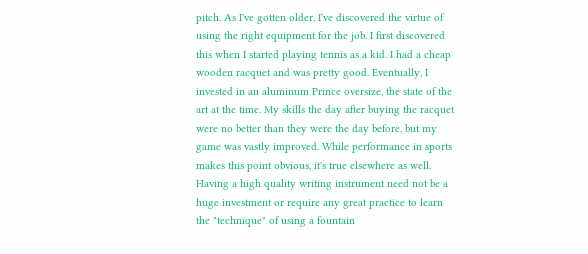pitch. As I've gotten older, I've discovered the virtue of using the right equipment for the job. I first discovered this when I started playing tennis as a kid. I had a cheap wooden racquet and was pretty good. Eventually, I invested in an aluminum Prince oversize, the state of the art at the time. My skills the day after buying the racquet were no better than they were the day before, but my game was vastly improved. While performance in sports makes this point obvious, it's true elsewhere as well. Having a high quality writing instrument need not be a huge investment or require any great practice to learn the "technique" of using a fountain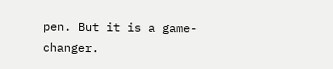pen. But it is a game-changer.